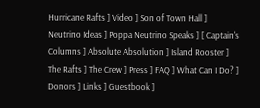Hurricane Rafts ] Video ] Son of Town Hall ] Neutrino Ideas ] Poppa Neutrino Speaks ] [ Captain's Columns ] Absolute Absolution ] Island Rooster ] The Rafts ] The Crew ] Press ] FAQ ] What Can I Do? ] Donors ] Links ] Guestbook ]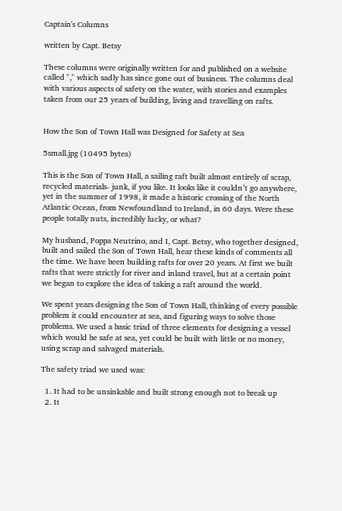Captain's Columns

written by Capt. Betsy

These columns were originally written for and published on a website called "," which sadly has since gone out of business. The columns deal with various aspects of safety on the water, with stories and examples taken from our 25 years of building, living and travelling on rafts.


How the Son of Town Hall was Designed for Safety at Sea

5small.jpg (10495 bytes)

This is the Son of Town Hall, a sailing raft built almost entirely of scrap, recycled materials- junk, if you like. It looks like it couldn’t go anywhere, yet in the summer of 1998, it made a historic crossing of the North Atlantic Ocean, from Newfoundland to Ireland, in 60 days. Were these people totally nuts, incredibly lucky, or what?

My husband, Poppa Neutrino, and I, Capt. Betsy, who together designed, built and sailed the Son of Town Hall, hear these kinds of comments all the time. We have been building rafts for over 20 years. At first we built rafts that were strictly for river and inland travel, but at a certain point we began to explore the idea of taking a raft around the world.

We spent years designing the Son of Town Hall, thinking of every possible problem it could encounter at sea, and figuring ways to solve those problems. We used a basic triad of three elements for designing a vessel which would be safe at sea, yet could be built with little or no money, using scrap and salvaged materials.

The safety triad we used was:

  1. It had to be unsinkable and built strong enough not to break up
  2. It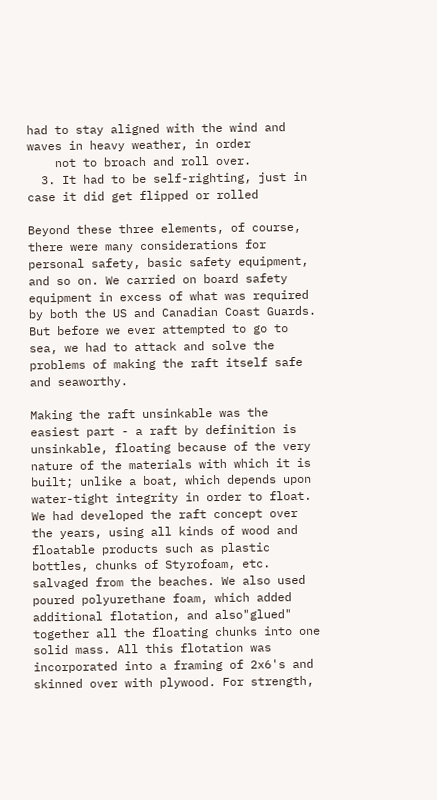had to stay aligned with the wind and waves in heavy weather, in order
    not to broach and roll over.
  3. It had to be self-righting, just in case it did get flipped or rolled

Beyond these three elements, of course, there were many considerations for personal safety, basic safety equipment, and so on. We carried on board safety equipment in excess of what was required by both the US and Canadian Coast Guards. But before we ever attempted to go to sea, we had to attack and solve the problems of making the raft itself safe and seaworthy.

Making the raft unsinkable was the easiest part - a raft by definition is unsinkable, floating because of the very nature of the materials with which it is built; unlike a boat, which depends upon water-tight integrity in order to float. We had developed the raft concept over the years, using all kinds of wood and floatable products such as plastic bottles, chunks of Styrofoam, etc.
salvaged from the beaches. We also used poured polyurethane foam, which added additional flotation, and also"glued" together all the floating chunks into one solid mass. All this flotation was incorporated into a framing of 2x6's and skinned over with plywood. For strength,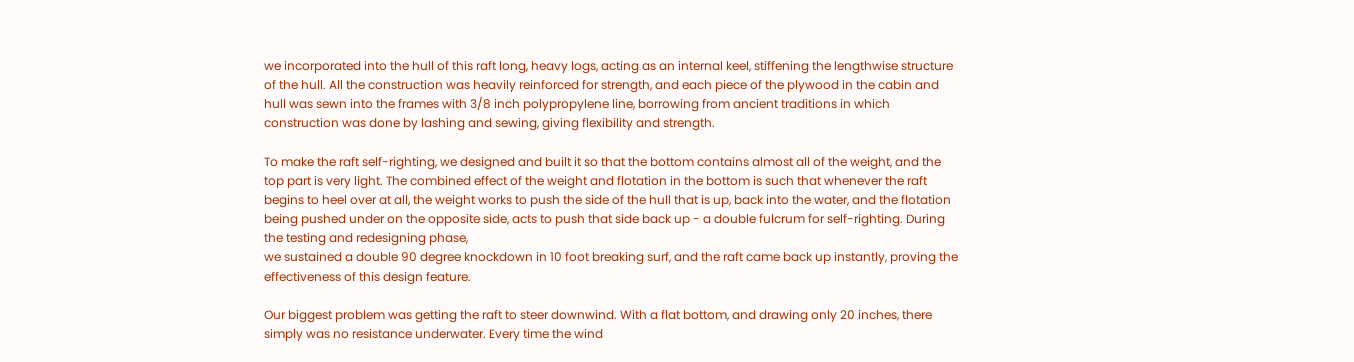we incorporated into the hull of this raft long, heavy logs, acting as an internal keel, stiffening the lengthwise structure of the hull. All the construction was heavily reinforced for strength, and each piece of the plywood in the cabin and hull was sewn into the frames with 3/8 inch polypropylene line, borrowing from ancient traditions in which construction was done by lashing and sewing, giving flexibility and strength.

To make the raft self-righting, we designed and built it so that the bottom contains almost all of the weight, and the top part is very light. The combined effect of the weight and flotation in the bottom is such that whenever the raft begins to heel over at all, the weight works to push the side of the hull that is up, back into the water, and the flotation being pushed under on the opposite side, acts to push that side back up - a double fulcrum for self-righting. During the testing and redesigning phase,
we sustained a double 90 degree knockdown in 10 foot breaking surf, and the raft came back up instantly, proving the effectiveness of this design feature.

Our biggest problem was getting the raft to steer downwind. With a flat bottom, and drawing only 20 inches, there simply was no resistance underwater. Every time the wind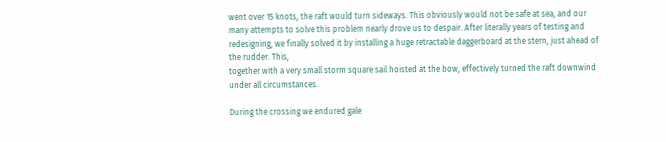went over 15 knots, the raft would turn sideways. This obviously would not be safe at sea, and our many attempts to solve this problem nearly drove us to despair. After literally years of testing and redesigning, we finally solved it by installing a huge retractable daggerboard at the stern, just ahead of the rudder. This,
together with a very small storm square sail hoisted at the bow, effectively turned the raft downwind under all circumstances.

During the crossing we endured gale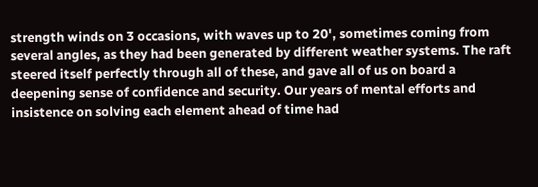strength winds on 3 occasions, with waves up to 20', sometimes coming from several angles, as they had been generated by different weather systems. The raft steered itself perfectly through all of these, and gave all of us on board a deepening sense of confidence and security. Our years of mental efforts and insistence on solving each element ahead of time had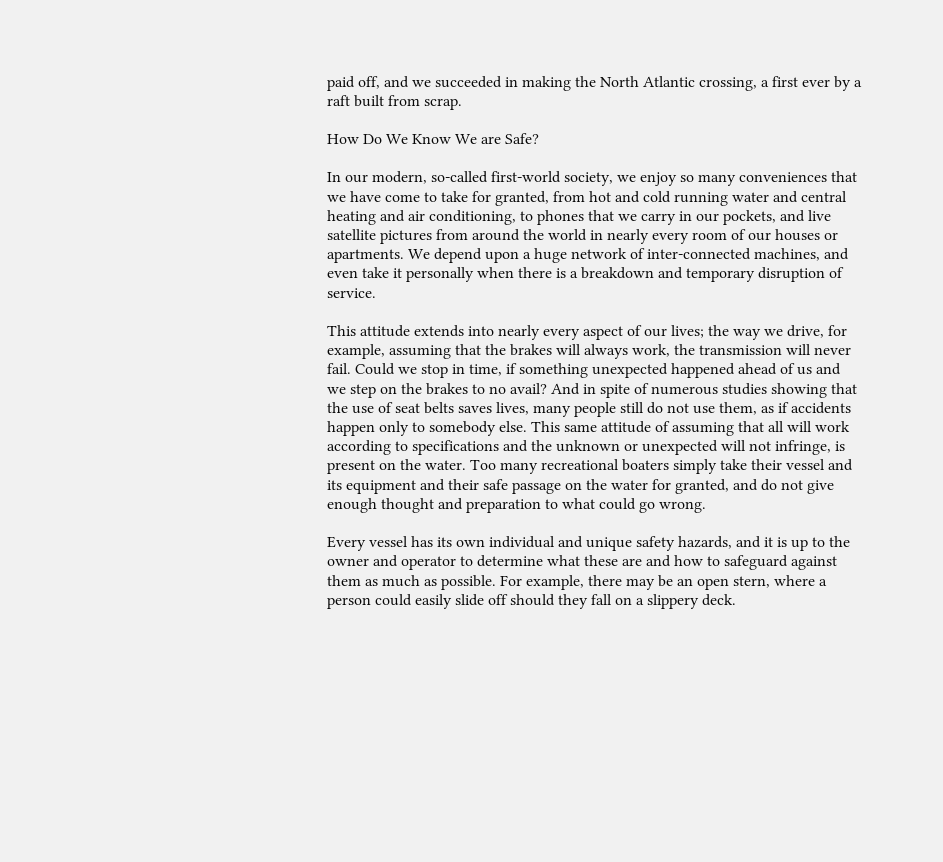paid off, and we succeeded in making the North Atlantic crossing, a first ever by a raft built from scrap.

How Do We Know We are Safe?

In our modern, so-called first-world society, we enjoy so many conveniences that we have come to take for granted, from hot and cold running water and central heating and air conditioning, to phones that we carry in our pockets, and live satellite pictures from around the world in nearly every room of our houses or apartments. We depend upon a huge network of inter-connected machines, and even take it personally when there is a breakdown and temporary disruption of service.

This attitude extends into nearly every aspect of our lives; the way we drive, for example, assuming that the brakes will always work, the transmission will never fail. Could we stop in time, if something unexpected happened ahead of us and we step on the brakes to no avail? And in spite of numerous studies showing that the use of seat belts saves lives, many people still do not use them, as if accidents happen only to somebody else. This same attitude of assuming that all will work according to specifications and the unknown or unexpected will not infringe, is present on the water. Too many recreational boaters simply take their vessel and its equipment and their safe passage on the water for granted, and do not give enough thought and preparation to what could go wrong.

Every vessel has its own individual and unique safety hazards, and it is up to the owner and operator to determine what these are and how to safeguard against them as much as possible. For example, there may be an open stern, where a person could easily slide off should they fall on a slippery deck.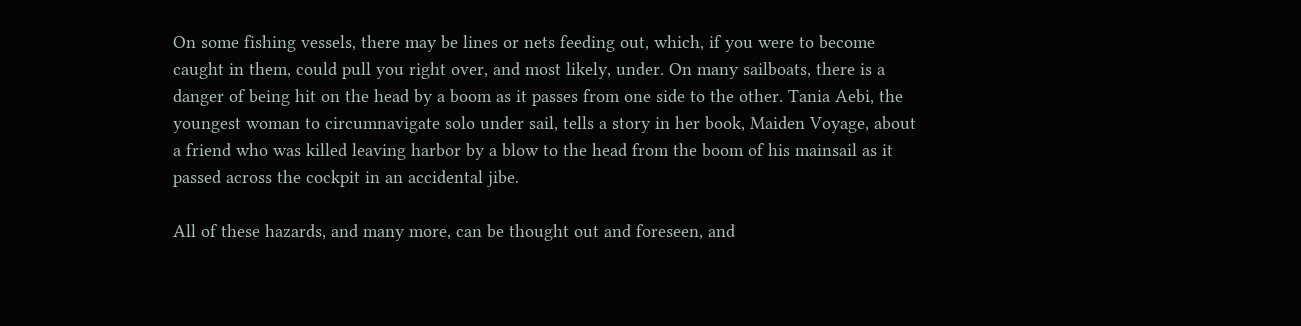On some fishing vessels, there may be lines or nets feeding out, which, if you were to become caught in them, could pull you right over, and most likely, under. On many sailboats, there is a danger of being hit on the head by a boom as it passes from one side to the other. Tania Aebi, the youngest woman to circumnavigate solo under sail, tells a story in her book, Maiden Voyage, about a friend who was killed leaving harbor by a blow to the head from the boom of his mainsail as it passed across the cockpit in an accidental jibe.

All of these hazards, and many more, can be thought out and foreseen, and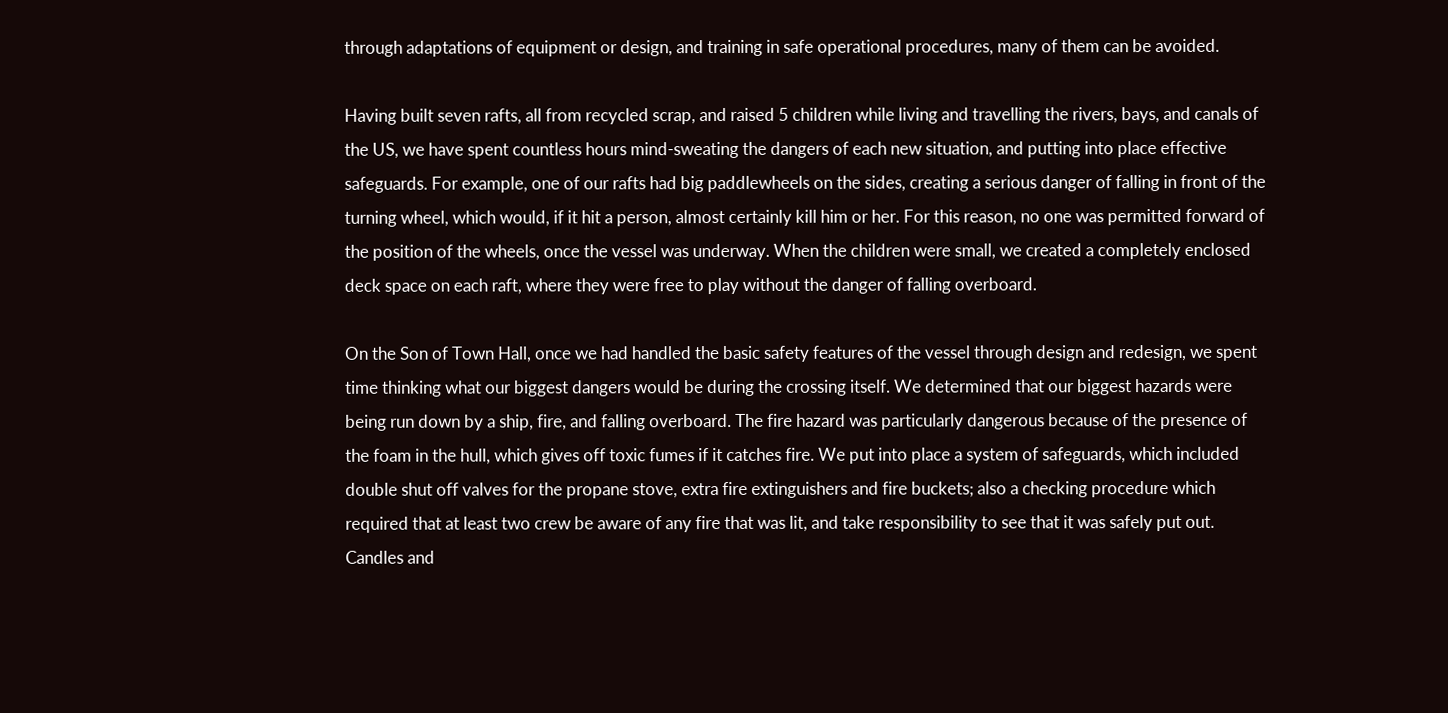through adaptations of equipment or design, and training in safe operational procedures, many of them can be avoided.

Having built seven rafts, all from recycled scrap, and raised 5 children while living and travelling the rivers, bays, and canals of the US, we have spent countless hours mind-sweating the dangers of each new situation, and putting into place effective safeguards. For example, one of our rafts had big paddlewheels on the sides, creating a serious danger of falling in front of the turning wheel, which would, if it hit a person, almost certainly kill him or her. For this reason, no one was permitted forward of the position of the wheels, once the vessel was underway. When the children were small, we created a completely enclosed deck space on each raft, where they were free to play without the danger of falling overboard.

On the Son of Town Hall, once we had handled the basic safety features of the vessel through design and redesign, we spent time thinking what our biggest dangers would be during the crossing itself. We determined that our biggest hazards were being run down by a ship, fire, and falling overboard. The fire hazard was particularly dangerous because of the presence of the foam in the hull, which gives off toxic fumes if it catches fire. We put into place a system of safeguards, which included double shut off valves for the propane stove, extra fire extinguishers and fire buckets; also a checking procedure which required that at least two crew be aware of any fire that was lit, and take responsibility to see that it was safely put out. Candles and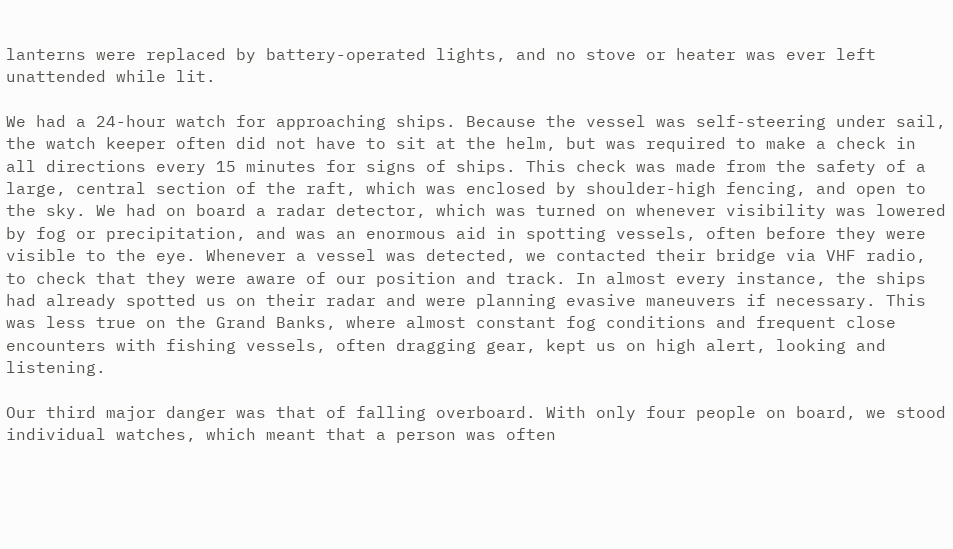lanterns were replaced by battery-operated lights, and no stove or heater was ever left unattended while lit.

We had a 24-hour watch for approaching ships. Because the vessel was self-steering under sail, the watch keeper often did not have to sit at the helm, but was required to make a check in all directions every 15 minutes for signs of ships. This check was made from the safety of a large, central section of the raft, which was enclosed by shoulder-high fencing, and open to the sky. We had on board a radar detector, which was turned on whenever visibility was lowered by fog or precipitation, and was an enormous aid in spotting vessels, often before they were visible to the eye. Whenever a vessel was detected, we contacted their bridge via VHF radio, to check that they were aware of our position and track. In almost every instance, the ships had already spotted us on their radar and were planning evasive maneuvers if necessary. This was less true on the Grand Banks, where almost constant fog conditions and frequent close encounters with fishing vessels, often dragging gear, kept us on high alert, looking and listening.

Our third major danger was that of falling overboard. With only four people on board, we stood individual watches, which meant that a person was often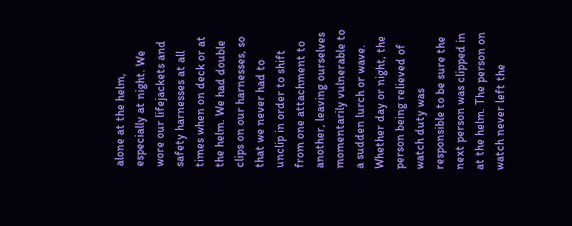alone at the helm, especially at night. We wore our lifejackets and safety harnesses at all times when on deck or at the helm. We had double clips on our harnesses, so that we never had to unclip in order to shift from one attachment to another, leaving ourselves momentarily vulnerable to a sudden lurch or wave. Whether day or night, the person being relieved of watch duty was responsible to be sure the next person was clipped in at the helm. The person on watch never left the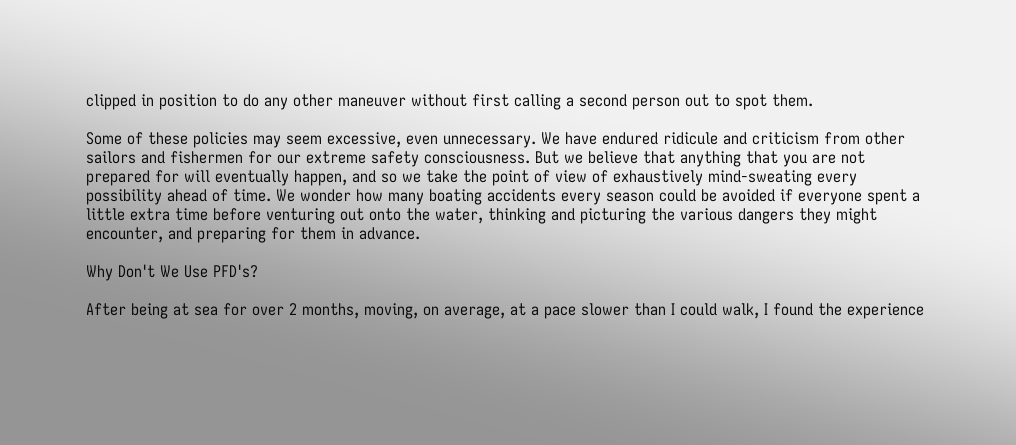clipped in position to do any other maneuver without first calling a second person out to spot them.

Some of these policies may seem excessive, even unnecessary. We have endured ridicule and criticism from other sailors and fishermen for our extreme safety consciousness. But we believe that anything that you are not prepared for will eventually happen, and so we take the point of view of exhaustively mind-sweating every possibility ahead of time. We wonder how many boating accidents every season could be avoided if everyone spent a little extra time before venturing out onto the water, thinking and picturing the various dangers they might encounter, and preparing for them in advance.

Why Don't We Use PFD's?

After being at sea for over 2 months, moving, on average, at a pace slower than I could walk, I found the experience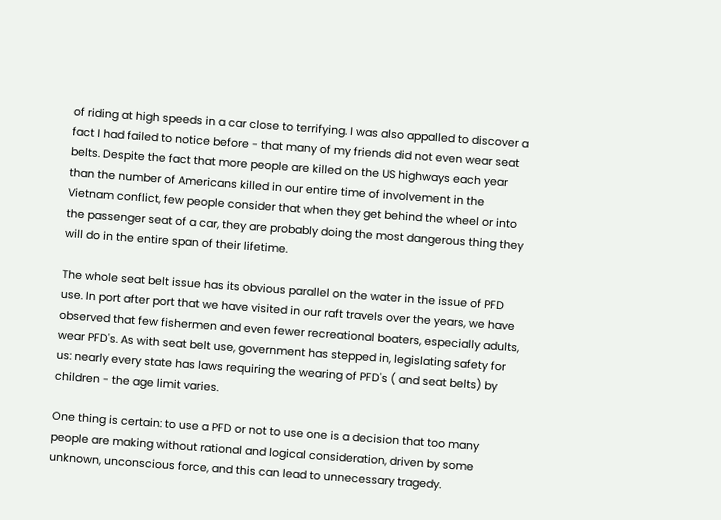of riding at high speeds in a car close to terrifying. I was also appalled to discover a fact I had failed to notice before - that many of my friends did not even wear seat belts. Despite the fact that more people are killed on the US highways each year than the number of Americans killed in our entire time of involvement in the Vietnam conflict, few people consider that when they get behind the wheel or into the passenger seat of a car, they are probably doing the most dangerous thing they will do in the entire span of their lifetime.

The whole seat belt issue has its obvious parallel on the water in the issue of PFD use. In port after port that we have visited in our raft travels over the years, we have observed that few fishermen and even fewer recreational boaters, especially adults, wear PFD's. As with seat belt use, government has stepped in, legislating safety for us: nearly every state has laws requiring the wearing of PFD's ( and seat belts) by children - the age limit varies.

One thing is certain: to use a PFD or not to use one is a decision that too many people are making without rational and logical consideration, driven by some unknown, unconscious force, and this can lead to unnecessary tragedy.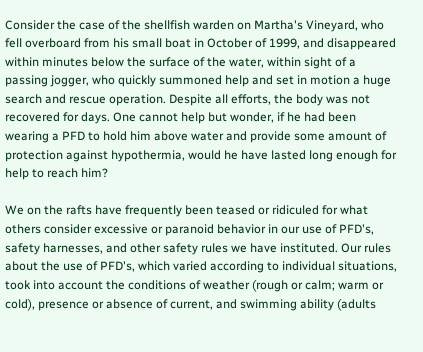Consider the case of the shellfish warden on Martha's Vineyard, who fell overboard from his small boat in October of 1999, and disappeared within minutes below the surface of the water, within sight of a passing jogger, who quickly summoned help and set in motion a huge search and rescue operation. Despite all efforts, the body was not recovered for days. One cannot help but wonder, if he had been wearing a PFD to hold him above water and provide some amount of protection against hypothermia, would he have lasted long enough for help to reach him?

We on the rafts have frequently been teased or ridiculed for what others consider excessive or paranoid behavior in our use of PFD's, safety harnesses, and other safety rules we have instituted. Our rules about the use of PFD's, which varied according to individual situations, took into account the conditions of weather (rough or calm; warm or cold), presence or absence of current, and swimming ability (adults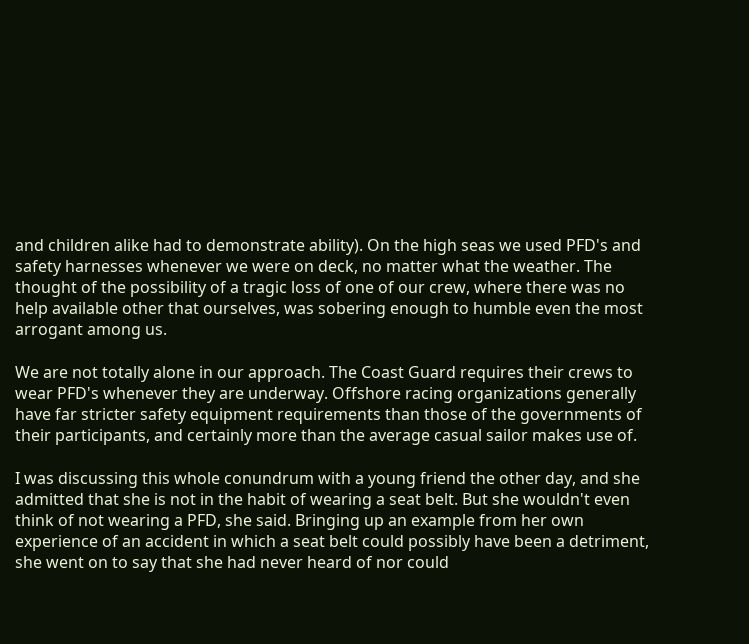and children alike had to demonstrate ability). On the high seas we used PFD's and safety harnesses whenever we were on deck, no matter what the weather. The thought of the possibility of a tragic loss of one of our crew, where there was no help available other that ourselves, was sobering enough to humble even the most arrogant among us.

We are not totally alone in our approach. The Coast Guard requires their crews to wear PFD's whenever they are underway. Offshore racing organizations generally have far stricter safety equipment requirements than those of the governments of their participants, and certainly more than the average casual sailor makes use of.

I was discussing this whole conundrum with a young friend the other day, and she admitted that she is not in the habit of wearing a seat belt. But she wouldn't even think of not wearing a PFD, she said. Bringing up an example from her own experience of an accident in which a seat belt could possibly have been a detriment, she went on to say that she had never heard of nor could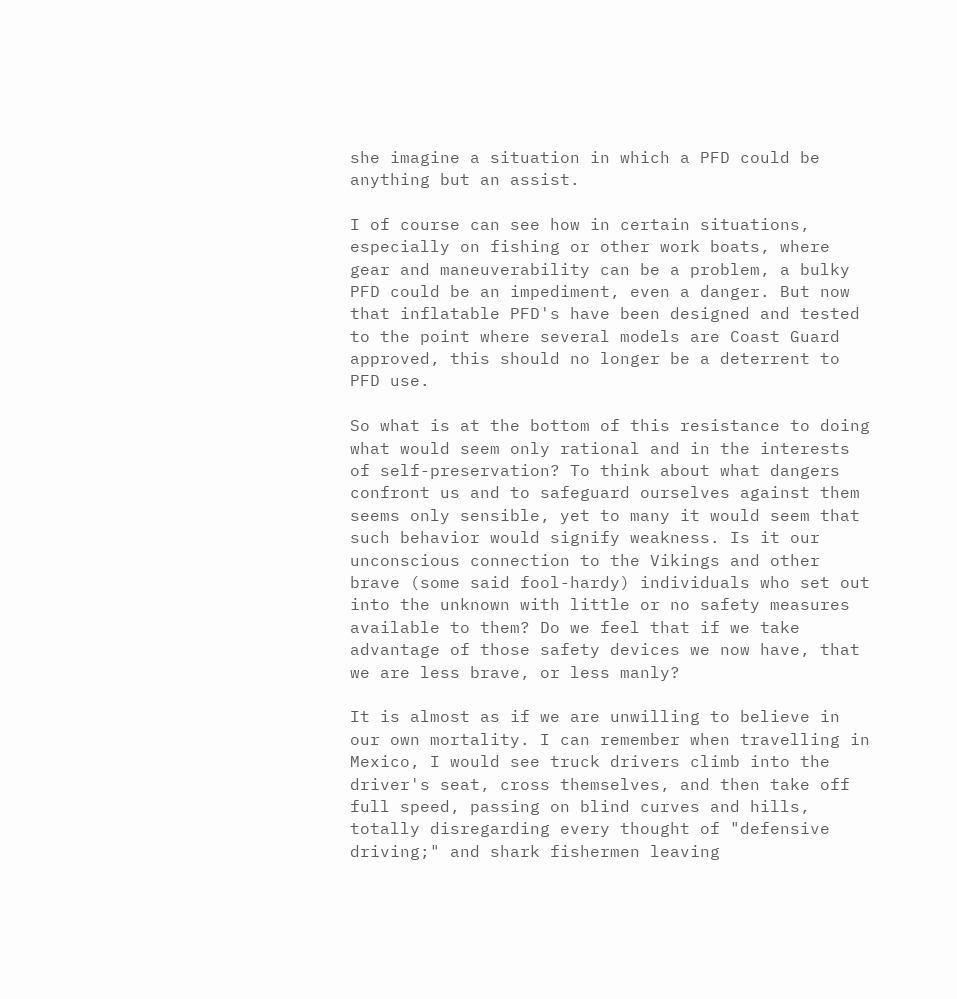she imagine a situation in which a PFD could be anything but an assist.

I of course can see how in certain situations, especially on fishing or other work boats, where gear and maneuverability can be a problem, a bulky PFD could be an impediment, even a danger. But now that inflatable PFD's have been designed and tested to the point where several models are Coast Guard approved, this should no longer be a deterrent to PFD use.

So what is at the bottom of this resistance to doing what would seem only rational and in the interests of self-preservation? To think about what dangers confront us and to safeguard ourselves against them seems only sensible, yet to many it would seem that such behavior would signify weakness. Is it our unconscious connection to the Vikings and other brave (some said fool-hardy) individuals who set out into the unknown with little or no safety measures available to them? Do we feel that if we take advantage of those safety devices we now have, that we are less brave, or less manly?

It is almost as if we are unwilling to believe in our own mortality. I can remember when travelling in Mexico, I would see truck drivers climb into the driver's seat, cross themselves, and then take off full speed, passing on blind curves and hills, totally disregarding every thought of "defensive driving;" and shark fishermen leaving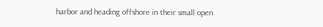harbor and heading offshore in their small open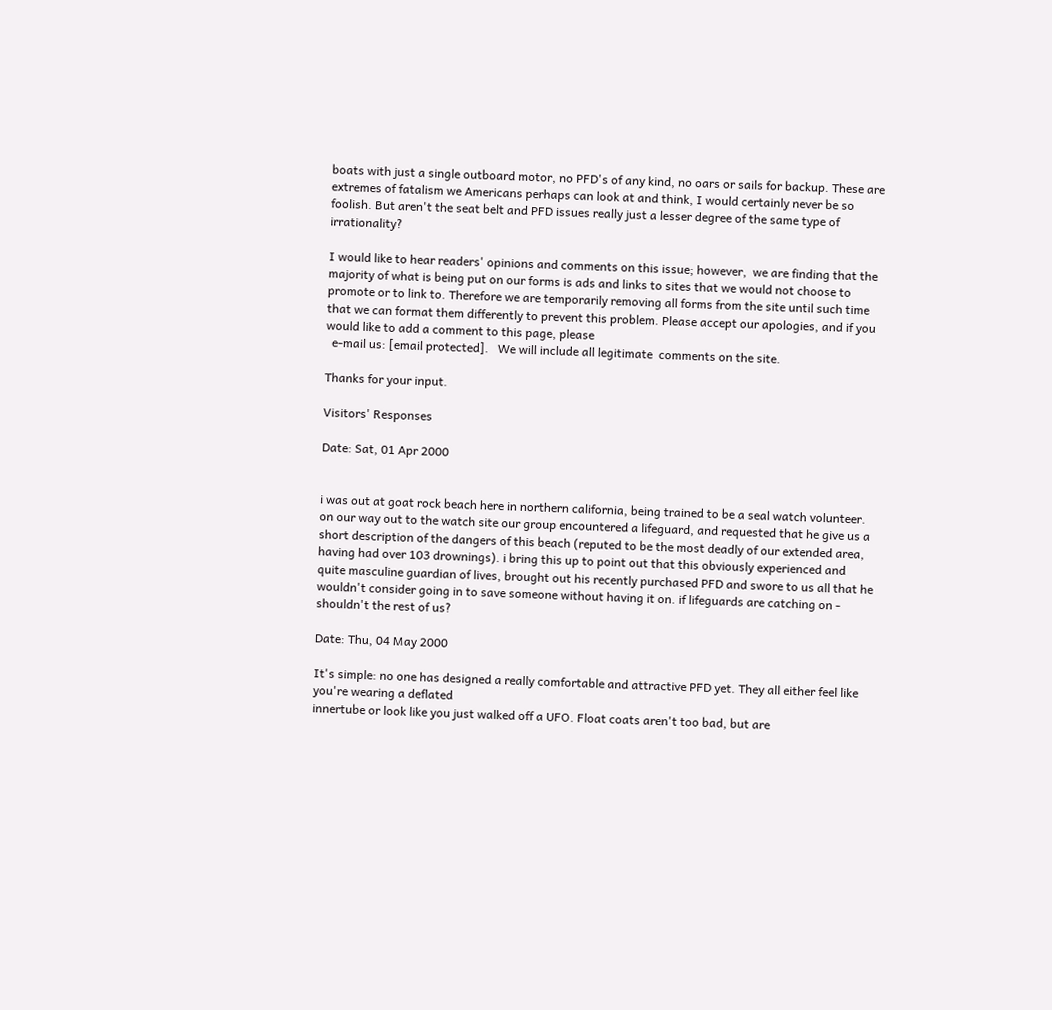boats with just a single outboard motor, no PFD's of any kind, no oars or sails for backup. These are extremes of fatalism we Americans perhaps can look at and think, I would certainly never be so foolish. But aren't the seat belt and PFD issues really just a lesser degree of the same type of irrationality?

I would like to hear readers' opinions and comments on this issue; however,  we are finding that the majority of what is being put on our forms is ads and links to sites that we would not choose to promote or to link to. Therefore we are temporarily removing all forms from the site until such time that we can format them differently to prevent this problem. Please accept our apologies, and if you would like to add a comment to this page, please
  e-mail us: [email protected].   We will include all legitimate  comments on the site.

Thanks for your input.

Visitors' Responses

Date: Sat, 01 Apr 2000


i was out at goat rock beach here in northern california, being trained to be a seal watch volunteer. on our way out to the watch site our group encountered a lifeguard, and requested that he give us a short description of the dangers of this beach (reputed to be the most deadly of our extended area, having had over 103 drownings). i bring this up to point out that this obviously experienced and quite masculine guardian of lives, brought out his recently purchased PFD and swore to us all that he wouldn't consider going in to save someone without having it on. if lifeguards are catching on - shouldn't the rest of us?

Date: Thu, 04 May 2000

It's simple: no one has designed a really comfortable and attractive PFD yet. They all either feel like you're wearing a deflated
innertube or look like you just walked off a UFO. Float coats aren't too bad, but are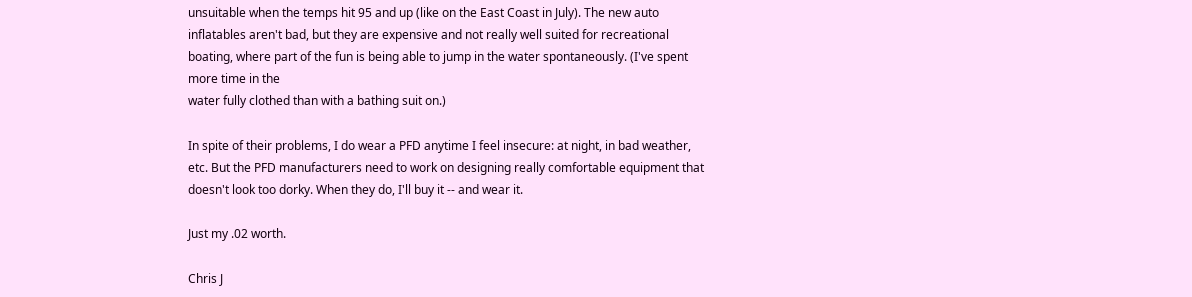unsuitable when the temps hit 95 and up (like on the East Coast in July). The new auto inflatables aren't bad, but they are expensive and not really well suited for recreational boating, where part of the fun is being able to jump in the water spontaneously. (I've spent more time in the
water fully clothed than with a bathing suit on.)

In spite of their problems, I do wear a PFD anytime I feel insecure: at night, in bad weather, etc. But the PFD manufacturers need to work on designing really comfortable equipment that doesn't look too dorky. When they do, I'll buy it -- and wear it.

Just my .02 worth.

Chris J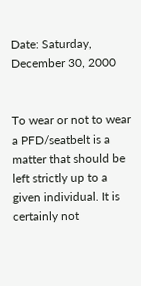Date: Saturday, December 30, 2000


To wear or not to wear a PFD/seatbelt is a matter that should be left strictly up to a given individual. It is certainly not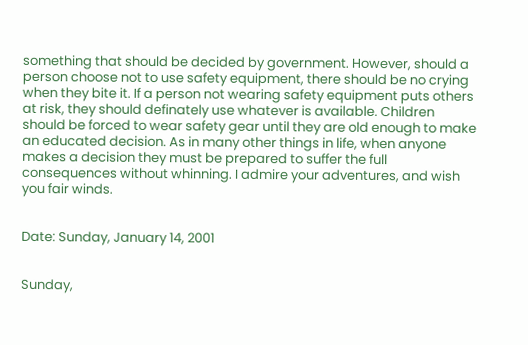something that should be decided by government. However, should a person choose not to use safety equipment, there should be no crying when they bite it. If a person not wearing safety equipment puts others at risk, they should definately use whatever is available. Children should be forced to wear safety gear until they are old enough to make an educated decision. As in many other things in life, when anyone makes a decision they must be prepared to suffer the full consequences without whinning. I admire your adventures, and wish you fair winds.


Date: Sunday, January 14, 2001


Sunday,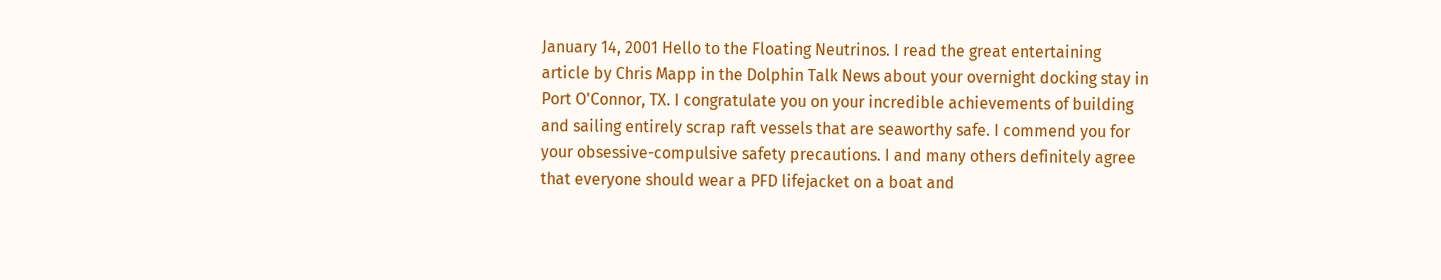January 14, 2001 Hello to the Floating Neutrinos. I read the great entertaining article by Chris Mapp in the Dolphin Talk News about your overnight docking stay in Port O'Connor, TX. I congratulate you on your incredible achievements of building and sailing entirely scrap raft vessels that are seaworthy safe. I commend you for your obsessive-compulsive safety precautions. I and many others definitely agree that everyone should wear a PFD lifejacket on a boat and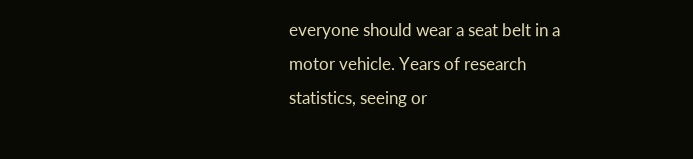everyone should wear a seat belt in a motor vehicle. Years of research statistics, seeing or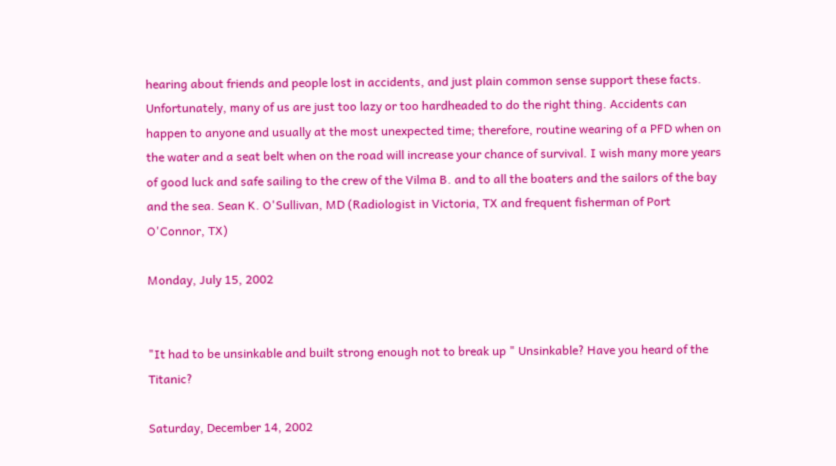hearing about friends and people lost in accidents, and just plain common sense support these facts. Unfortunately, many of us are just too lazy or too hardheaded to do the right thing. Accidents can happen to anyone and usually at the most unexpected time; therefore, routine wearing of a PFD when on the water and a seat belt when on the road will increase your chance of survival. I wish many more years of good luck and safe sailing to the crew of the Vilma B. and to all the boaters and the sailors of the bay and the sea. Sean K. O'Sullivan, MD (Radiologist in Victoria, TX and frequent fisherman of Port O'Connor, TX)

Monday, July 15, 2002


"It had to be unsinkable and built strong enough not to break up " Unsinkable? Have you heard of the Titanic?

Saturday, December 14, 2002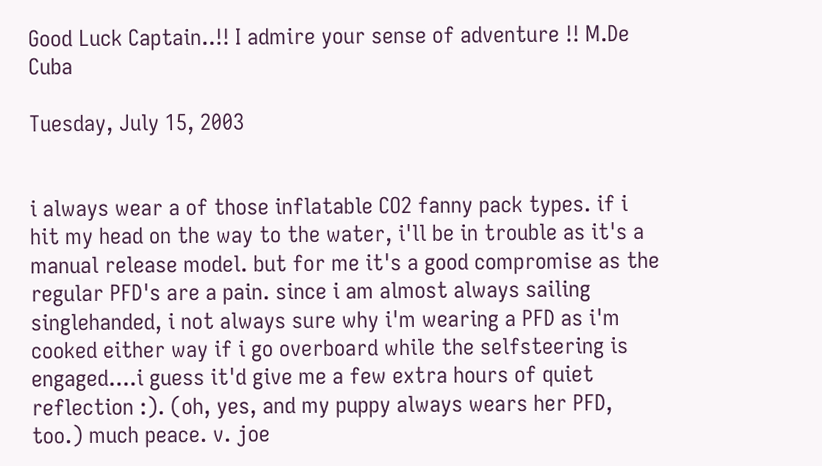Good Luck Captain..!! I admire your sense of adventure !! M.De Cuba

Tuesday, July 15, 2003


i always wear a of those inflatable CO2 fanny pack types. if i hit my head on the way to the water, i'll be in trouble as it's a manual release model. but for me it's a good compromise as the regular PFD's are a pain. since i am almost always sailing singlehanded, i not always sure why i'm wearing a PFD as i'm cooked either way if i go overboard while the selfsteering is engaged....i guess it'd give me a few extra hours of quiet reflection :). (oh, yes, and my puppy always wears her PFD, too.) much peace. v. joe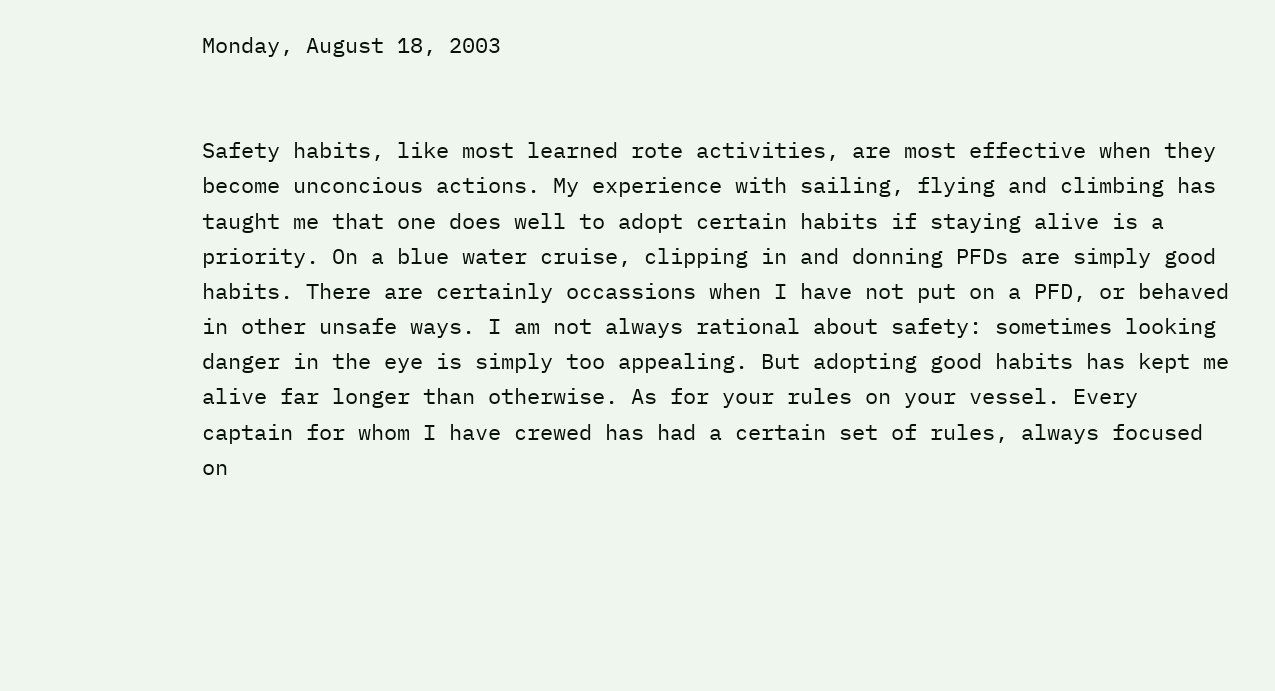Monday, August 18, 2003


Safety habits, like most learned rote activities, are most effective when they become unconcious actions. My experience with sailing, flying and climbing has taught me that one does well to adopt certain habits if staying alive is a priority. On a blue water cruise, clipping in and donning PFDs are simply good habits. There are certainly occassions when I have not put on a PFD, or behaved in other unsafe ways. I am not always rational about safety: sometimes looking danger in the eye is simply too appealing. But adopting good habits has kept me alive far longer than otherwise. As for your rules on your vessel. Every captain for whom I have crewed has had a certain set of rules, always focused on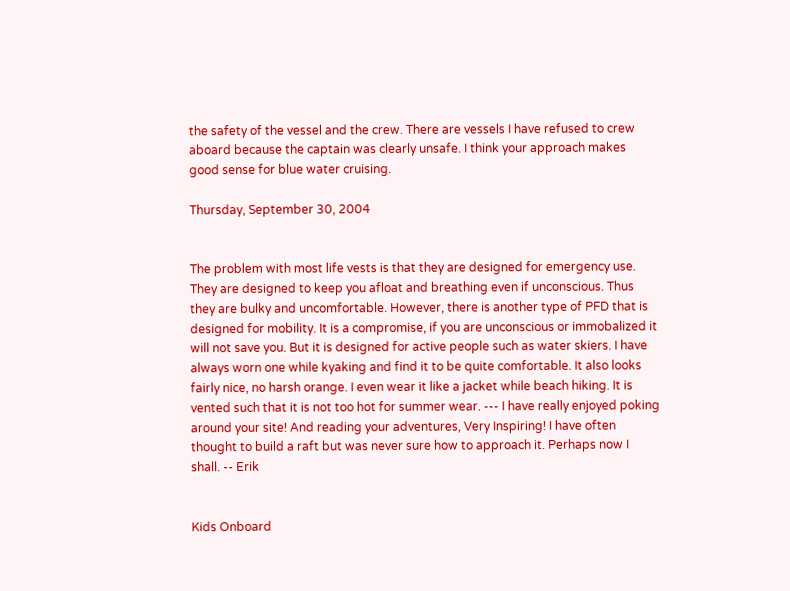the safety of the vessel and the crew. There are vessels I have refused to crew aboard because the captain was clearly unsafe. I think your approach makes good sense for blue water cruising.

Thursday, September 30, 2004


The problem with most life vests is that they are designed for emergency use. They are designed to keep you afloat and breathing even if unconscious. Thus they are bulky and uncomfortable. However, there is another type of PFD that is designed for mobility. It is a compromise, if you are unconscious or immobalized it will not save you. But it is designed for active people such as water skiers. I have always worn one while kyaking and find it to be quite comfortable. It also looks fairly nice, no harsh orange. I even wear it like a jacket while beach hiking. It is vented such that it is not too hot for summer wear. --- I have really enjoyed poking around your site! And reading your adventures, Very Inspiring! I have often thought to build a raft but was never sure how to approach it. Perhaps now I shall. -- Erik


Kids Onboard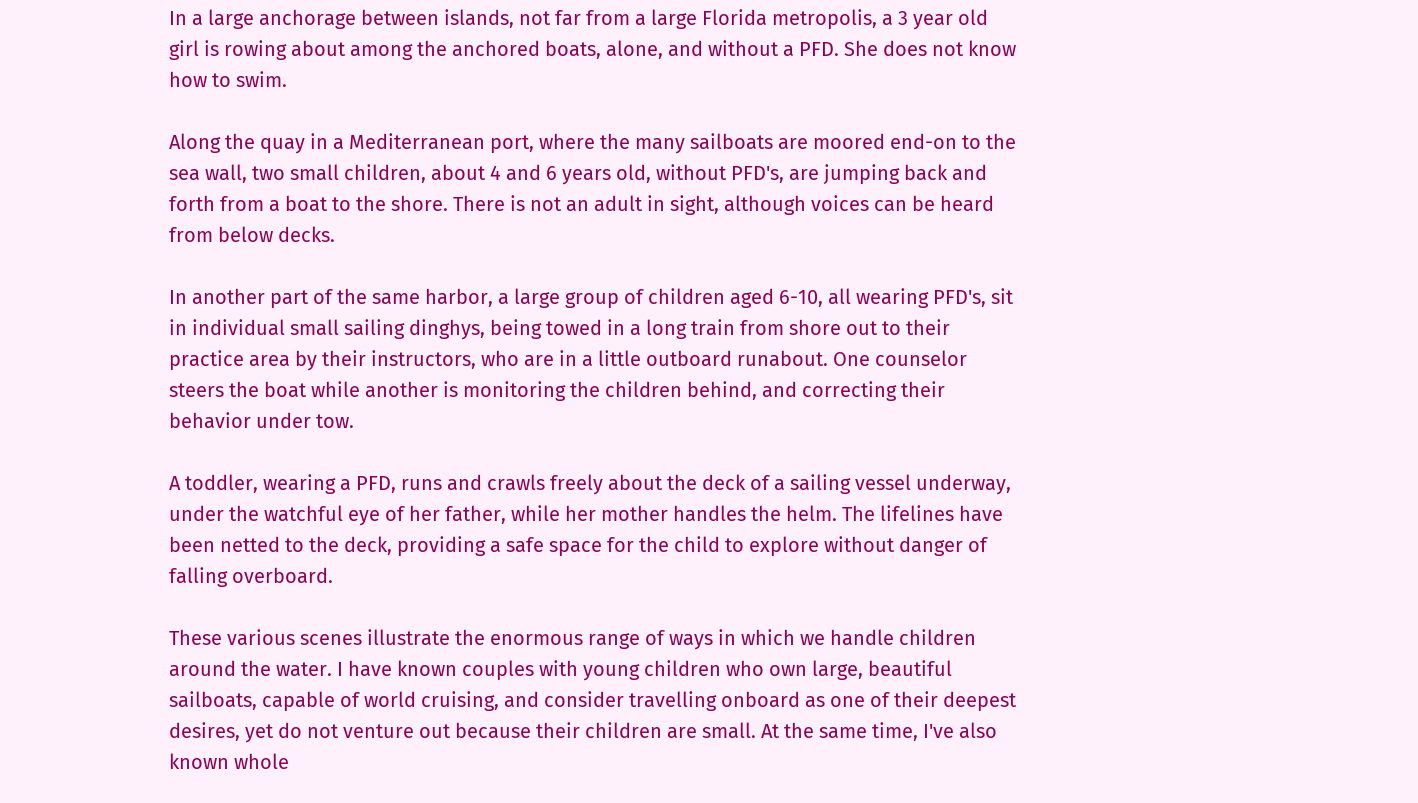In a large anchorage between islands, not far from a large Florida metropolis, a 3 year old girl is rowing about among the anchored boats, alone, and without a PFD. She does not know how to swim.

Along the quay in a Mediterranean port, where the many sailboats are moored end-on to the sea wall, two small children, about 4 and 6 years old, without PFD's, are jumping back and forth from a boat to the shore. There is not an adult in sight, although voices can be heard from below decks.

In another part of the same harbor, a large group of children aged 6-10, all wearing PFD's, sit in individual small sailing dinghys, being towed in a long train from shore out to their practice area by their instructors, who are in a little outboard runabout. One counselor steers the boat while another is monitoring the children behind, and correcting their behavior under tow.

A toddler, wearing a PFD, runs and crawls freely about the deck of a sailing vessel underway, under the watchful eye of her father, while her mother handles the helm. The lifelines have been netted to the deck, providing a safe space for the child to explore without danger of falling overboard.

These various scenes illustrate the enormous range of ways in which we handle children around the water. I have known couples with young children who own large, beautiful sailboats, capable of world cruising, and consider travelling onboard as one of their deepest desires, yet do not venture out because their children are small. At the same time, I've also known whole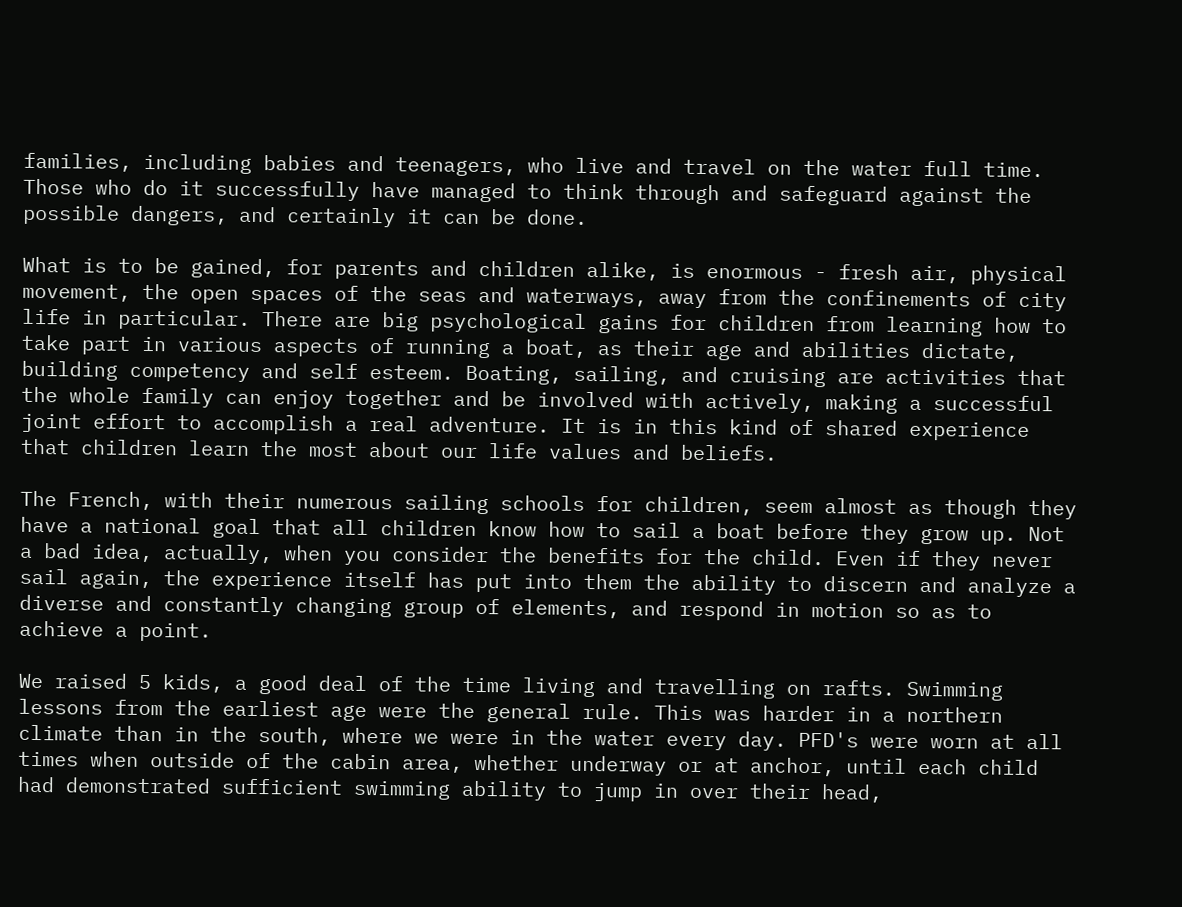families, including babies and teenagers, who live and travel on the water full time. Those who do it successfully have managed to think through and safeguard against the possible dangers, and certainly it can be done.

What is to be gained, for parents and children alike, is enormous - fresh air, physical movement, the open spaces of the seas and waterways, away from the confinements of city life in particular. There are big psychological gains for children from learning how to take part in various aspects of running a boat, as their age and abilities dictate, building competency and self esteem. Boating, sailing, and cruising are activities that the whole family can enjoy together and be involved with actively, making a successful joint effort to accomplish a real adventure. It is in this kind of shared experience that children learn the most about our life values and beliefs.

The French, with their numerous sailing schools for children, seem almost as though they have a national goal that all children know how to sail a boat before they grow up. Not a bad idea, actually, when you consider the benefits for the child. Even if they never sail again, the experience itself has put into them the ability to discern and analyze a diverse and constantly changing group of elements, and respond in motion so as to achieve a point.

We raised 5 kids, a good deal of the time living and travelling on rafts. Swimming lessons from the earliest age were the general rule. This was harder in a northern climate than in the south, where we were in the water every day. PFD's were worn at all times when outside of the cabin area, whether underway or at anchor, until each child had demonstrated sufficient swimming ability to jump in over their head,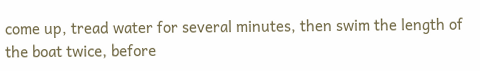come up, tread water for several minutes, then swim the length of the boat twice, before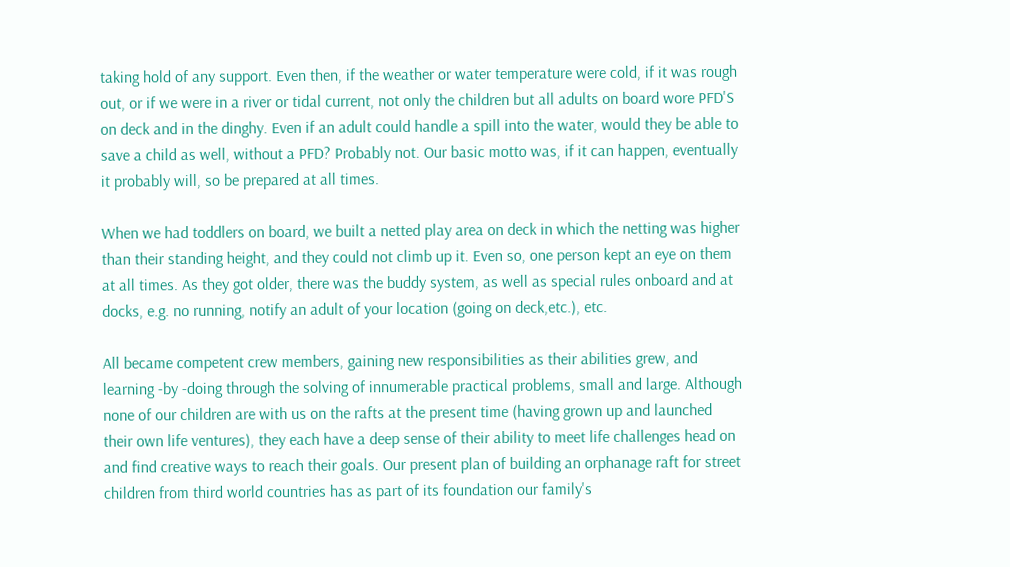taking hold of any support. Even then, if the weather or water temperature were cold, if it was rough out, or if we were in a river or tidal current, not only the children but all adults on board wore PFD'S on deck and in the dinghy. Even if an adult could handle a spill into the water, would they be able to save a child as well, without a PFD? Probably not. Our basic motto was, if it can happen, eventually it probably will, so be prepared at all times.

When we had toddlers on board, we built a netted play area on deck in which the netting was higher than their standing height, and they could not climb up it. Even so, one person kept an eye on them at all times. As they got older, there was the buddy system, as well as special rules onboard and at docks, e.g. no running, notify an adult of your location (going on deck,etc.), etc.

All became competent crew members, gaining new responsibilities as their abilities grew, and learning -by -doing through the solving of innumerable practical problems, small and large. Although none of our children are with us on the rafts at the present time (having grown up and launched their own life ventures), they each have a deep sense of their ability to meet life challenges head on and find creative ways to reach their goals. Our present plan of building an orphanage raft for street children from third world countries has as part of its foundation our family's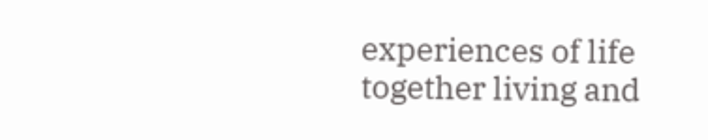experiences of life together living and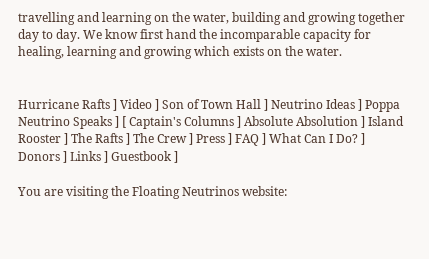travelling and learning on the water, building and growing together day to day. We know first hand the incomparable capacity for healing, learning and growing which exists on the water.


Hurricane Rafts ] Video ] Son of Town Hall ] Neutrino Ideas ] Poppa Neutrino Speaks ] [ Captain's Columns ] Absolute Absolution ] Island Rooster ] The Rafts ] The Crew ] Press ] FAQ ] What Can I Do? ] Donors ] Links ] Guestbook ]

You are visiting the Floating Neutrinos website: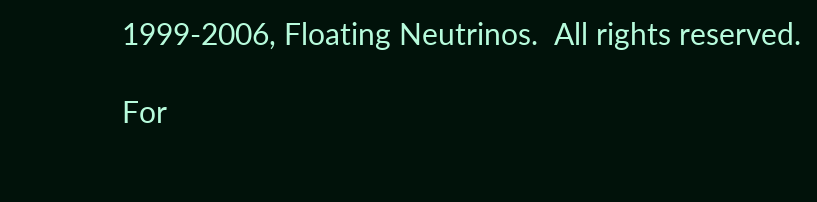1999-2006, Floating Neutrinos.  All rights reserved.

For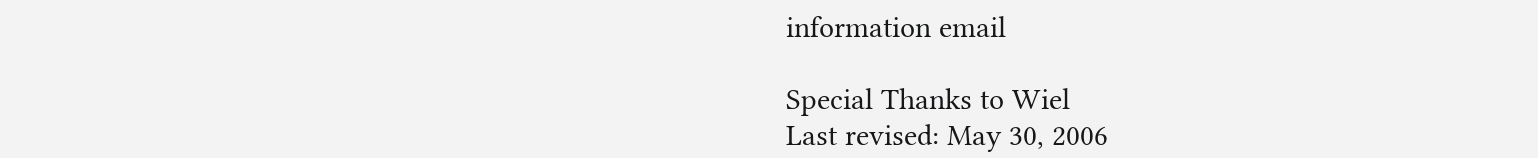information email

Special Thanks to Wiel
Last revised: May 30, 2006